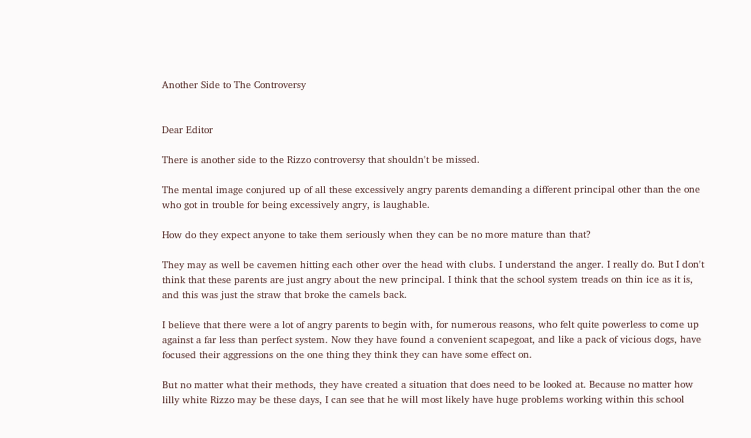Another Side to The Controversy


Dear Editor

There is another side to the Rizzo controversy that shouldn't be missed.

The mental image conjured up of all these excessively angry parents demanding a different principal other than the one who got in trouble for being excessively angry, is laughable.

How do they expect anyone to take them seriously when they can be no more mature than that?

They may as well be cavemen hitting each other over the head with clubs. I understand the anger. I really do. But I don't think that these parents are just angry about the new principal. I think that the school system treads on thin ice as it is, and this was just the straw that broke the camels back.

I believe that there were a lot of angry parents to begin with, for numerous reasons, who felt quite powerless to come up against a far less than perfect system. Now they have found a convenient scapegoat, and like a pack of vicious dogs, have focused their aggressions on the one thing they think they can have some effect on.

But no matter what their methods, they have created a situation that does need to be looked at. Because no matter how lilly white Rizzo may be these days, I can see that he will most likely have huge problems working within this school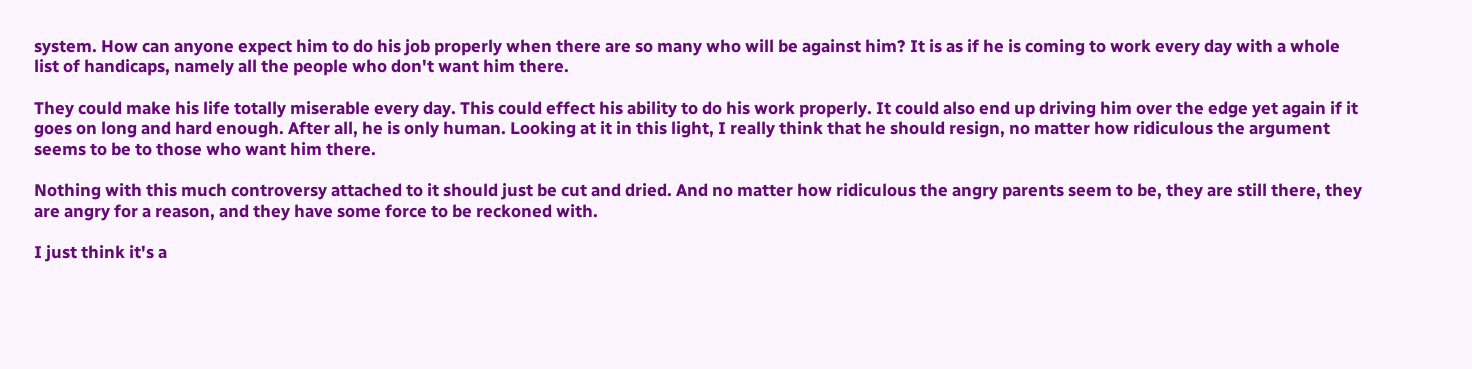system. How can anyone expect him to do his job properly when there are so many who will be against him? It is as if he is coming to work every day with a whole list of handicaps, namely all the people who don't want him there.

They could make his life totally miserable every day. This could effect his ability to do his work properly. It could also end up driving him over the edge yet again if it goes on long and hard enough. After all, he is only human. Looking at it in this light, I really think that he should resign, no matter how ridiculous the argument seems to be to those who want him there.

Nothing with this much controversy attached to it should just be cut and dried. And no matter how ridiculous the angry parents seem to be, they are still there, they are angry for a reason, and they have some force to be reckoned with.

I just think it's a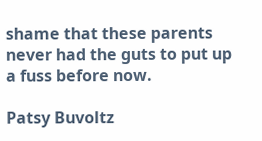shame that these parents never had the guts to put up a fuss before now.

Patsy Buvoltz